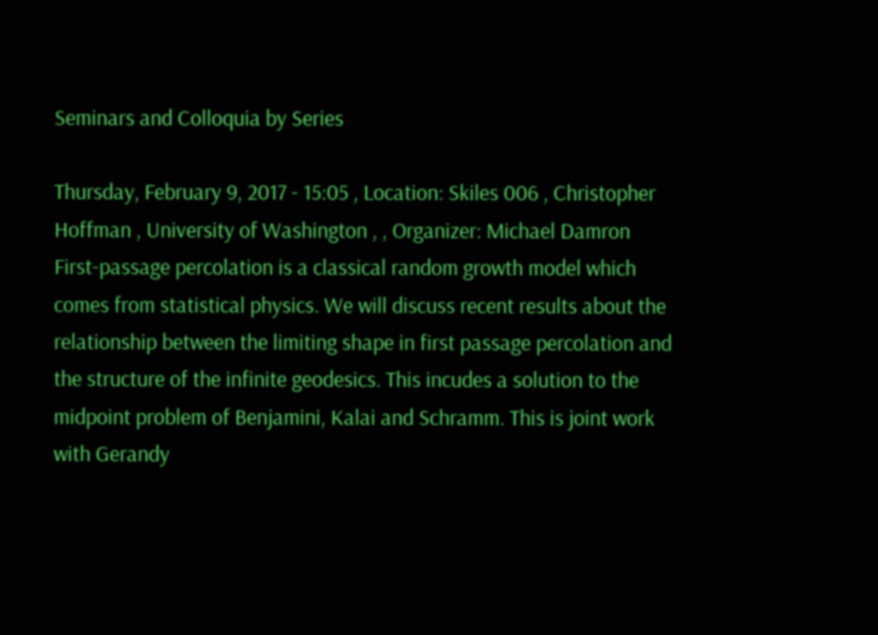Seminars and Colloquia by Series

Thursday, February 9, 2017 - 15:05 , Location: Skiles 006 , Christopher Hoffman , University of Washington , , Organizer: Michael Damron
First-passage percolation is a classical random growth model which comes from statistical physics. We will discuss recent results about the relationship between the limiting shape in first passage percolation and the structure of the infinite geodesics. This incudes a solution to the midpoint problem of Benjamini, Kalai and Schramm. This is joint work with Gerandy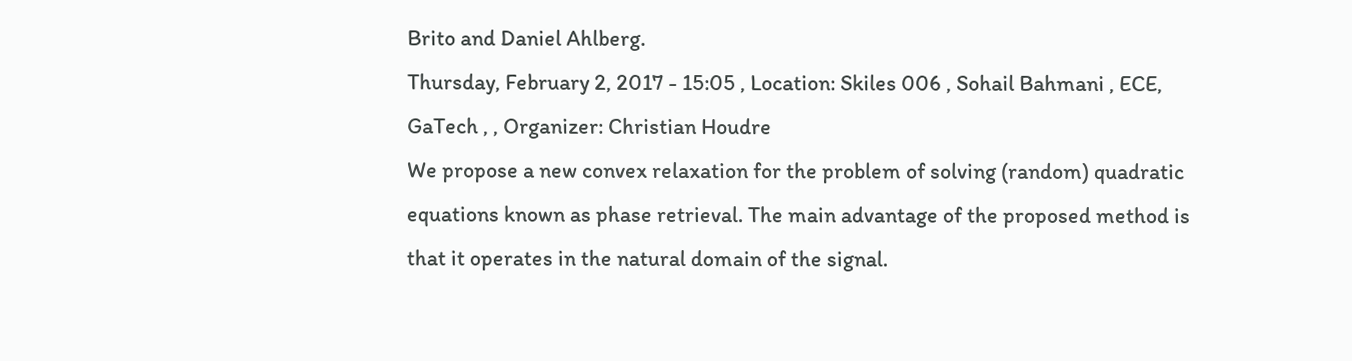Brito and Daniel Ahlberg.
Thursday, February 2, 2017 - 15:05 , Location: Skiles 006 , Sohail Bahmani , ECE, GaTech , , Organizer: Christian Houdre
We propose a new convex relaxation for the problem of solving (random) quadratic equations known as phase retrieval. The main advantage of the proposed method is that it operates in the natural domain of the signal.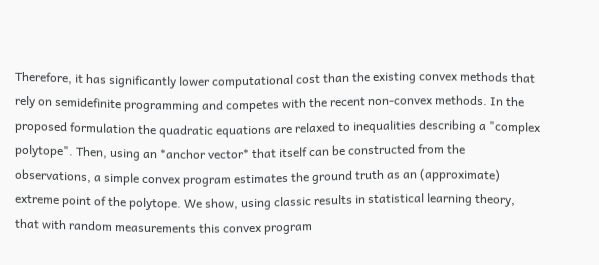Therefore, it has significantly lower computational cost than the existing convex methods that rely on semidefinite programming and competes with the recent non-convex methods. In the proposed formulation the quadratic equations are relaxed to inequalities describing a "complex polytope". Then, using an *anchor vector* that itself can be constructed from the observations, a simple convex program estimates the ground truth as an (approximate) extreme point of the polytope. We show, using classic results in statistical learning theory, that with random measurements this convex program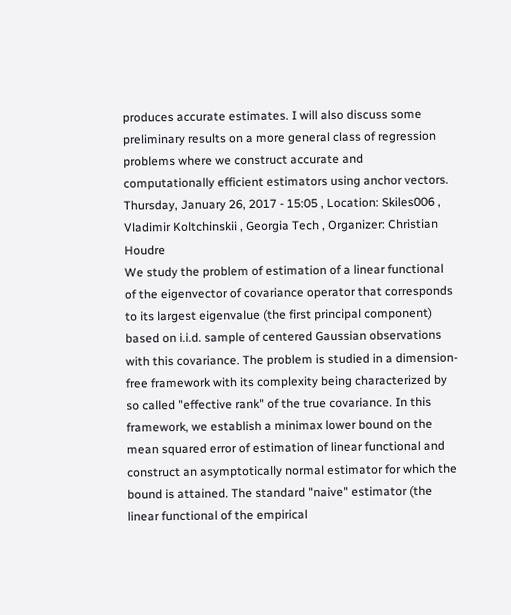produces accurate estimates. I will also discuss some preliminary results on a more general class of regression problems where we construct accurate and computationally efficient estimators using anchor vectors.
Thursday, January 26, 2017 - 15:05 , Location: Skiles006 , Vladimir Koltchinskii , Georgia Tech , Organizer: Christian Houdre
We study the problem of estimation of a linear functional of the eigenvector of covariance operator that corresponds to its largest eigenvalue (the first principal component) based on i.i.d. sample of centered Gaussian observations with this covariance. The problem is studied in a dimension-free framework with its complexity being characterized by so called "effective rank" of the true covariance. In this framework, we establish a minimax lower bound on the mean squared error of estimation of linear functional and construct an asymptotically normal estimator for which the bound is attained. The standard "naive" estimator (the linear functional of the empirical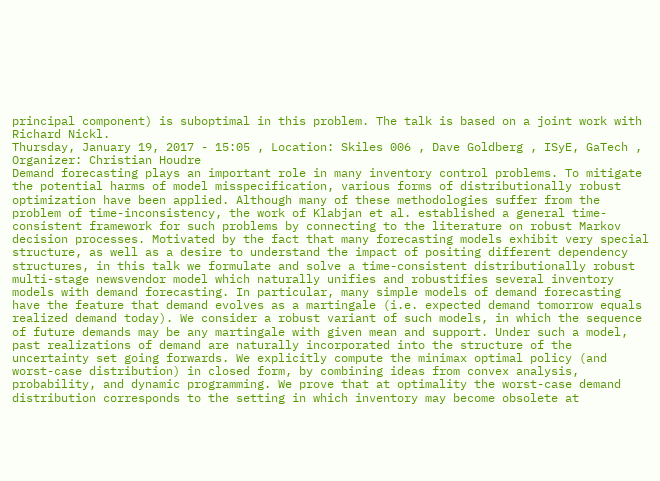principal component) is suboptimal in this problem. The talk is based on a joint work with Richard Nickl.
Thursday, January 19, 2017 - 15:05 , Location: Skiles 006 , Dave Goldberg , ISyE, GaTech , Organizer: Christian Houdre
Demand forecasting plays an important role in many inventory control problems. To mitigate the potential harms of model misspecification, various forms of distributionally robust optimization have been applied. Although many of these methodologies suffer from the problem of time-inconsistency, the work of Klabjan et al. established a general time-consistent framework for such problems by connecting to the literature on robust Markov decision processes. Motivated by the fact that many forecasting models exhibit very special structure, as well as a desire to understand the impact of positing different dependency structures, in this talk we formulate and solve a time-consistent distributionally robust multi-stage newsvendor model which naturally unifies and robustifies several inventory models with demand forecasting. In particular, many simple models of demand forecasting have the feature that demand evolves as a martingale (i.e. expected demand tomorrow equals realized demand today). We consider a robust variant of such models, in which the sequence of future demands may be any martingale with given mean and support. Under such a model, past realizations of demand are naturally incorporated into the structure of the uncertainty set going forwards. We explicitly compute the minimax optimal policy (and worst-case distribution) in closed form, by combining ideas from convex analysis, probability, and dynamic programming. We prove that at optimality the worst-case demand distribution corresponds to the setting in which inventory may become obsolete at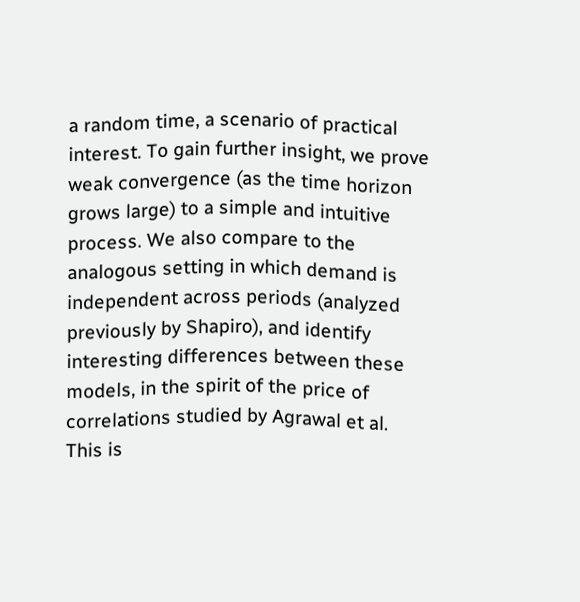a random time, a scenario of practical interest. To gain further insight, we prove weak convergence (as the time horizon grows large) to a simple and intuitive process. We also compare to the analogous setting in which demand is independent across periods (analyzed previously by Shapiro), and identify interesting differences between these models, in the spirit of the price of correlations studied by Agrawal et al. This is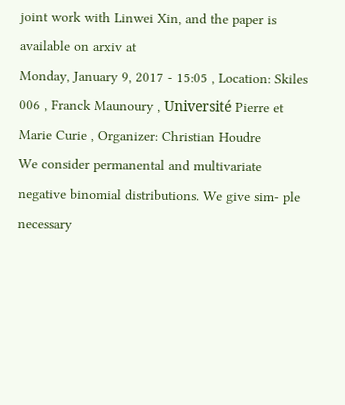joint work with Linwei Xin, and the paper is available on arxiv at
Monday, January 9, 2017 - 15:05 , Location: Skiles 006 , Franck Maunoury , Université Pierre et Marie Curie , Organizer: Christian Houdre
We consider permanental and multivariate negative binomial distributions. We give sim- ple necessary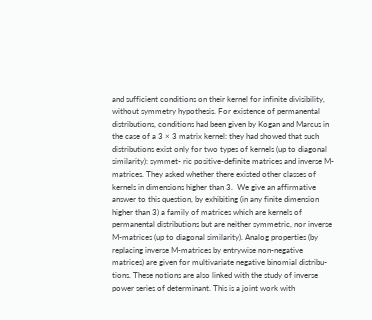and sufficient conditions on their kernel for infinite divisibility, without symmetry hypothesis. For existence of permanental distributions, conditions had been given by Kogan and Marcus in the case of a 3 × 3 matrix kernel: they had showed that such distributions exist only for two types of kernels (up to diagonal similarity): symmet- ric positive-definite matrices and inverse M-matrices. They asked whether there existed other classes of kernels in dimensions higher than 3.  We give an affirmative answer to this question, by exhibiting (in any finite dimension higher than 3) a family of matrices which are kernels of permanental distributions but are neither symmetric, nor inverse M-matrices (up to diagonal similarity). Analog properties (by replacing inverse M-matrices by entrywise non-negative matrices) are given for multivariate negative binomial distribu- tions. These notions are also linked with the study of inverse power series of determinant. This is a joint work with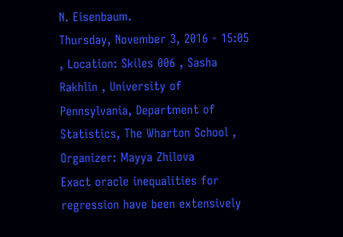N. Eisenbaum.
Thursday, November 3, 2016 - 15:05 , Location: Skiles 006 , Sasha Rakhlin , University of Pennsylvania, Department of Statistics, The Wharton School , Organizer: Mayya Zhilova
Exact oracle inequalities for regression have been extensively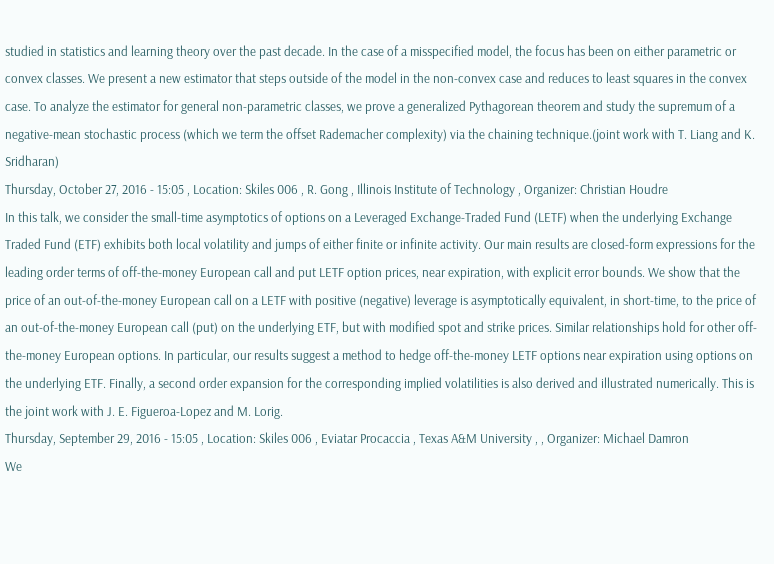studied in statistics and learning theory over the past decade. In the case of a misspecified model, the focus has been on either parametric or convex classes. We present a new estimator that steps outside of the model in the non-convex case and reduces to least squares in the convex case. To analyze the estimator for general non-parametric classes, we prove a generalized Pythagorean theorem and study the supremum of a negative-mean stochastic process (which we term the offset Rademacher complexity) via the chaining technique.(joint work with T. Liang and K. Sridharan)
Thursday, October 27, 2016 - 15:05 , Location: Skiles 006 , R. Gong , Illinois Institute of Technology , Organizer: Christian Houdre
In this talk, we consider the small-time asymptotics of options on a Leveraged Exchange-Traded Fund (LETF) when the underlying Exchange Traded Fund (ETF) exhibits both local volatility and jumps of either finite or infinite activity. Our main results are closed-form expressions for the leading order terms of off-the-money European call and put LETF option prices, near expiration, with explicit error bounds. We show that the price of an out-of-the-money European call on a LETF with positive (negative) leverage is asymptotically equivalent, in short-time, to the price of an out-of-the-money European call (put) on the underlying ETF, but with modified spot and strike prices. Similar relationships hold for other off-the-money European options. In particular, our results suggest a method to hedge off-the-money LETF options near expiration using options on the underlying ETF. Finally, a second order expansion for the corresponding implied volatilities is also derived and illustrated numerically. This is the joint work with J. E. Figueroa-Lopez and M. Lorig.
Thursday, September 29, 2016 - 15:05 , Location: Skiles 006 , Eviatar Procaccia , Texas A&M University , , Organizer: Michael Damron
We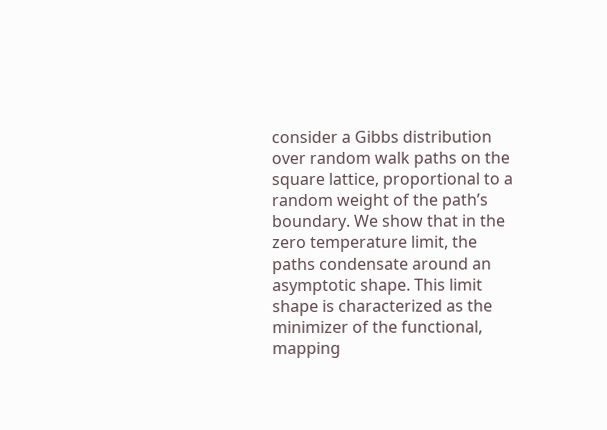consider a Gibbs distribution over random walk paths on the square lattice, proportional to a random weight of the path’s boundary. We show that in the zero temperature limit, the paths condensate around an asymptotic shape. This limit shape is characterized as the minimizer of the functional, mapping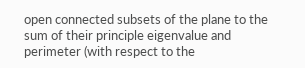open connected subsets of the plane to the sum of their principle eigenvalue and perimeter (with respect to the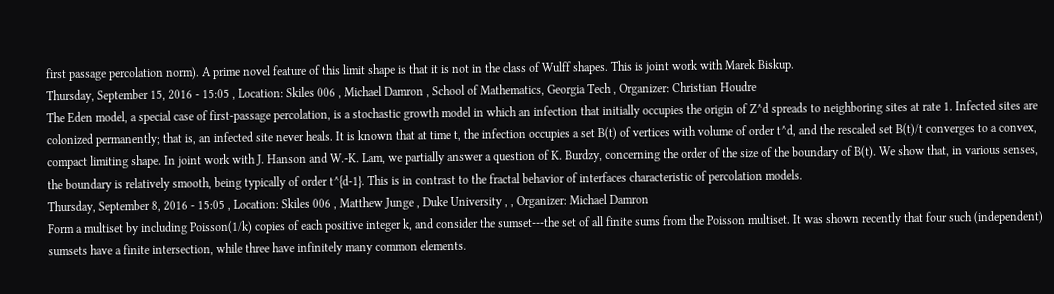first passage percolation norm). A prime novel feature of this limit shape is that it is not in the class of Wulff shapes. This is joint work with Marek Biskup.
Thursday, September 15, 2016 - 15:05 , Location: Skiles 006 , Michael Damron , School of Mathematics, Georgia Tech , Organizer: Christian Houdre
The Eden model, a special case of first-passage percolation, is a stochastic growth model in which an infection that initially occupies the origin of Z^d spreads to neighboring sites at rate 1. Infected sites are colonized permanently; that is, an infected site never heals. It is known that at time t, the infection occupies a set B(t) of vertices with volume of order t^d, and the rescaled set B(t)/t converges to a convex, compact limiting shape. In joint work with J. Hanson and W.-K. Lam, we partially answer a question of K. Burdzy, concerning the order of the size of the boundary of B(t). We show that, in various senses, the boundary is relatively smooth, being typically of order t^{d-1}. This is in contrast to the fractal behavior of interfaces characteristic of percolation models.
Thursday, September 8, 2016 - 15:05 , Location: Skiles 006 , Matthew Junge , Duke University , , Organizer: Michael Damron
Form a multiset by including Poisson(1/k) copies of each positive integer k, and consider the sumset---the set of all finite sums from the Poisson multiset. It was shown recently that four such (independent) sumsets have a finite intersection, while three have infinitely many common elements.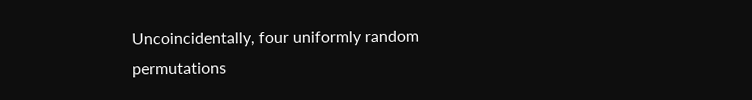Uncoincidentally, four uniformly random permutations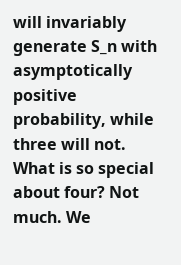will invariably generate S_n with asymptotically positive probability, while three will not. What is so special about four? Not much. We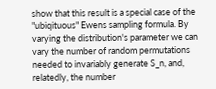show that this result is a special case of the "ubiqituous" Ewens sampling formula. By varying the distribution's parameter we can vary the number of random permutations needed to invariably generate S_n, and, relatedly, the number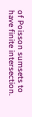of Poisson sumsets to have finite intersection.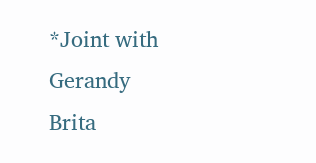*Joint with Gerandy Brita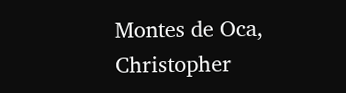Montes de Oca, Christopher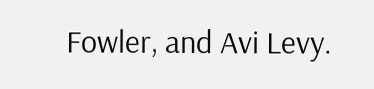Fowler, and Avi Levy.